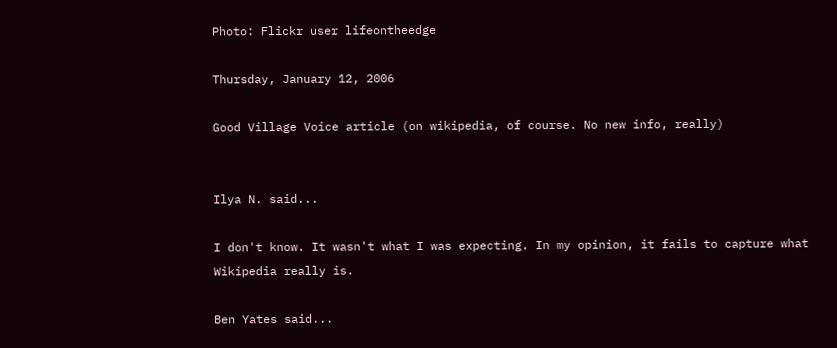Photo: Flickr user lifeontheedge

Thursday, January 12, 2006

Good Village Voice article (on wikipedia, of course. No new info, really)


Ilya N. said...

I don't know. It wasn't what I was expecting. In my opinion, it fails to capture what Wikipedia really is.

Ben Yates said...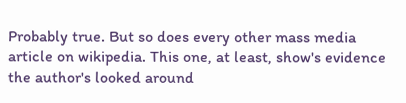Probably true. But so does every other mass media article on wikipedia. This one, at least, show's evidence the author's looked around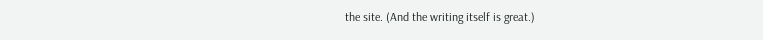the site. (And the writing itself is great.)